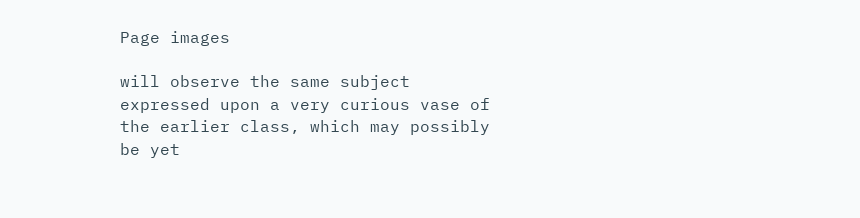Page images

will observe the same subject expressed upon a very curious vase of the earlier class, which may possibly be yet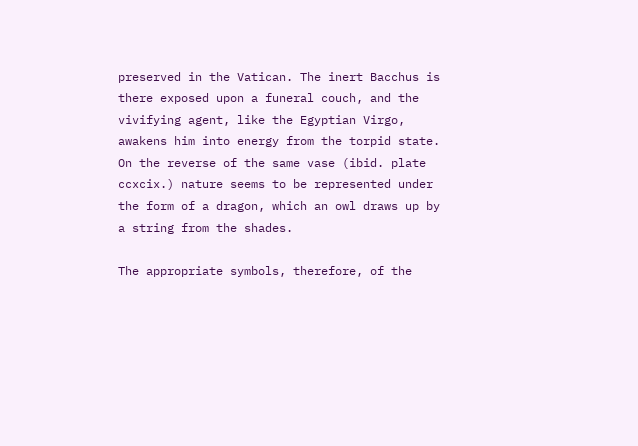preserved in the Vatican. The inert Bacchus is there exposed upon a funeral couch, and the vivifying agent, like the Egyptian Virgo, awakens him into energy from the torpid state. On the reverse of the same vase (ibid. plate ccxcix.) nature seems to be represented under the form of a dragon, which an owl draws up by a string from the shades.

The appropriate symbols, therefore, of the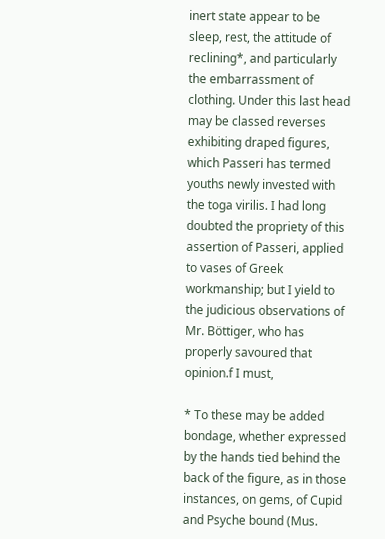inert state appear to be sleep, rest, the attitude of reclining*, and particularly the embarrassment of clothing. Under this last head may be classed reverses exhibiting draped figures, which Passeri has termed youths newly invested with the toga virilis. I had long doubted the propriety of this assertion of Passeri, applied to vases of Greek workmanship; but I yield to the judicious observations of Mr. Böttiger, who has properly savoured that opinion.f I must,

* To these may be added bondage, whether expressed by the hands tied behind the back of the figure, as in those instances, on gems, of Cupid and Psyche bound (Mus.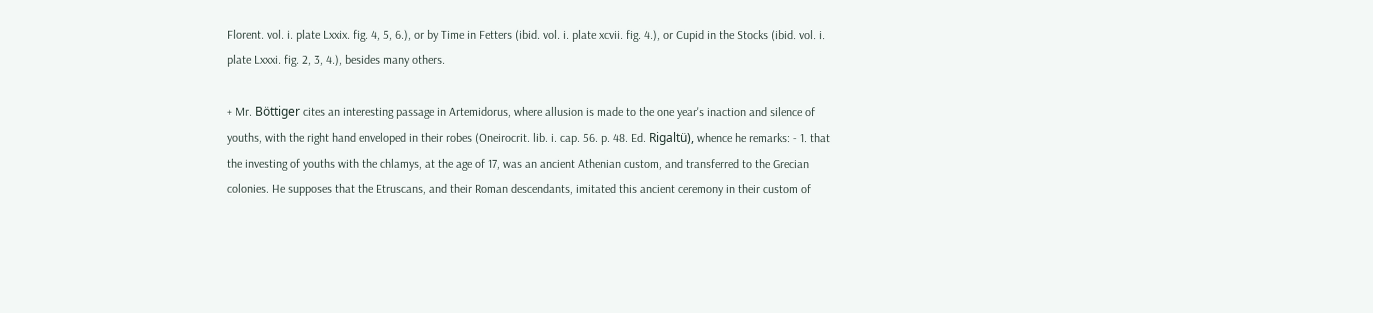Florent. vol. i. plate Lxxix. fig. 4, 5, 6.), or by Time in Fetters (ibid. vol. i. plate xcvii. fig. 4.), or Cupid in the Stocks (ibid. vol. i. plate Lxxxi. fig. 2, 3, 4.), besides many others.

+ Mr. Böttiger cites an interesting passage in Artemidorus, where allusion is made to the one year's inaction and silence of youths, with the right hand enveloped in their robes (Oneirocrit. lib. i. cap. 56. p. 48. Ed. Rigaltü), whence he remarks: - 1. that the investing of youths with the chlamys, at the age of 17, was an ancient Athenian custom, and transferred to the Grecian colonies. He supposes that the Etruscans, and their Roman descendants, imitated this ancient ceremony in their custom of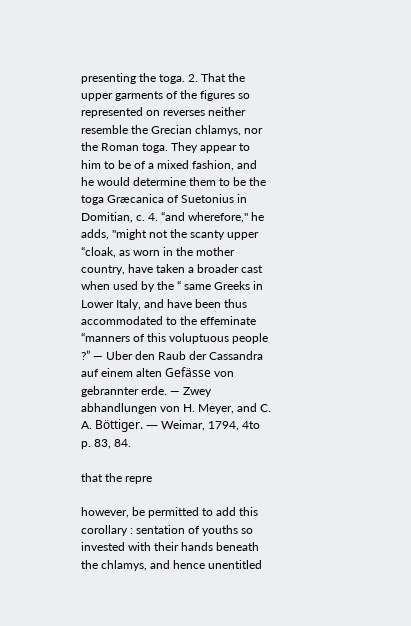presenting the toga. 2. That the upper garments of the figures so represented on reverses neither resemble the Grecian chlamys, nor the Roman toga. They appear to him to be of a mixed fashion, and he would determine them to be the toga Græcanica of Suetonius in Domitian, c. 4. “and wherefore," he adds, "might not the scanty upper “cloak, as worn in the mother country, have taken a broader cast when used by the “ same Greeks in Lower Italy, and have been thus accommodated to the effeminate “manners of this voluptuous people ?” — Uber den Raub der Cassandra auf einem alten Gefässe von gebrannter erde. — Zwey abhandlungen von H. Meyer, and C. A. Böttiger. — Weimar, 1794, 4to p. 83, 84.

that the repre

however, be permitted to add this corollary : sentation of youths so invested with their hands beneath the chlamys, and hence unentitled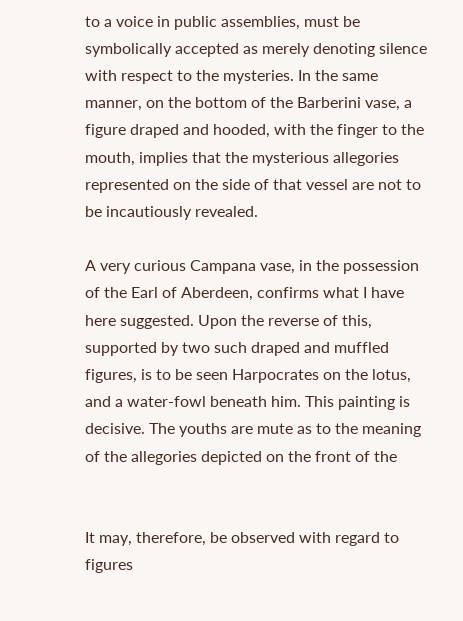to a voice in public assemblies, must be symbolically accepted as merely denoting silence with respect to the mysteries. In the same manner, on the bottom of the Barberini vase, a figure draped and hooded, with the finger to the mouth, implies that the mysterious allegories represented on the side of that vessel are not to be incautiously revealed.

A very curious Campana vase, in the possession of the Earl of Aberdeen, confirms what I have here suggested. Upon the reverse of this, supported by two such draped and muffled figures, is to be seen Harpocrates on the lotus, and a water-fowl beneath him. This painting is decisive. The youths are mute as to the meaning of the allegories depicted on the front of the


It may, therefore, be observed with regard to figures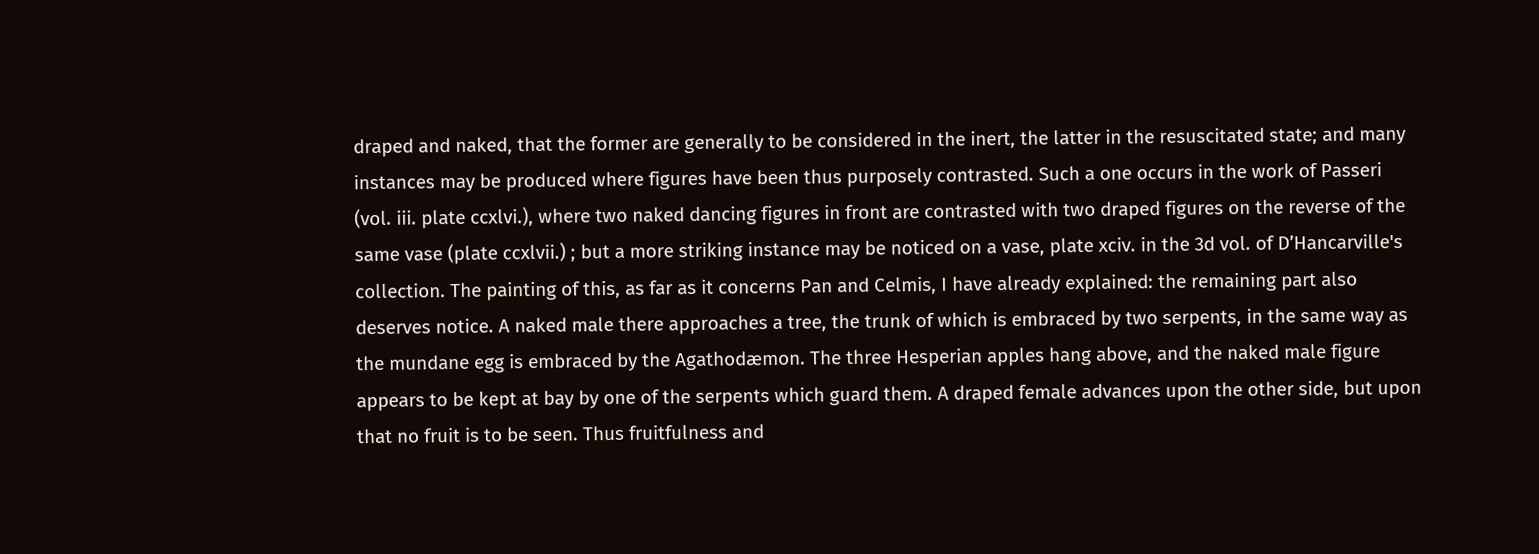draped and naked, that the former are generally to be considered in the inert, the latter in the resuscitated state; and many instances may be produced where figures have been thus purposely contrasted. Such a one occurs in the work of Passeri (vol. iii. plate ccxlvi.), where two naked dancing figures in front are contrasted with two draped figures on the reverse of the same vase (plate ccxlvii.) ; but a more striking instance may be noticed on a vase, plate xciv. in the 3d vol. of D’Hancarville's collection. The painting of this, as far as it concerns Pan and Celmis, I have already explained: the remaining part also deserves notice. A naked male there approaches a tree, the trunk of which is embraced by two serpents, in the same way as the mundane egg is embraced by the Agathodæmon. The three Hesperian apples hang above, and the naked male figure appears to be kept at bay by one of the serpents which guard them. A draped female advances upon the other side, but upon that no fruit is to be seen. Thus fruitfulness and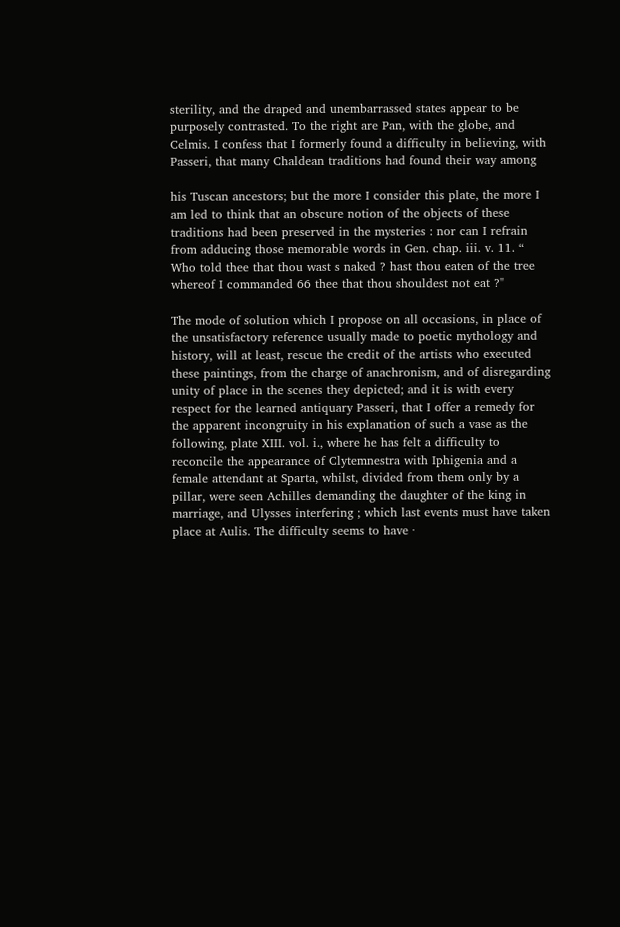sterility, and the draped and unembarrassed states appear to be purposely contrasted. To the right are Pan, with the globe, and Celmis. I confess that I formerly found a difficulty in believing, with Passeri, that many Chaldean traditions had found their way among

his Tuscan ancestors; but the more I consider this plate, the more I am led to think that an obscure notion of the objects of these traditions had been preserved in the mysteries : nor can I refrain from adducing those memorable words in Gen. chap. iii. v. 11. “ Who told thee that thou wast s naked ? hast thou eaten of the tree whereof I commanded 66 thee that thou shouldest not eat ?"

The mode of solution which I propose on all occasions, in place of the unsatisfactory reference usually made to poetic mythology and history, will at least, rescue the credit of the artists who executed these paintings, from the charge of anachronism, and of disregarding unity of place in the scenes they depicted; and it is with every respect for the learned antiquary Passeri, that I offer a remedy for the apparent incongruity in his explanation of such a vase as the following, plate XIII. vol. i., where he has felt a difficulty to reconcile the appearance of Clytemnestra with Iphigenia and a female attendant at Sparta, whilst, divided from them only by a pillar, were seen Achilles demanding the daughter of the king in marriage, and Ulysses interfering ; which last events must have taken place at Aulis. The difficulty seems to have ·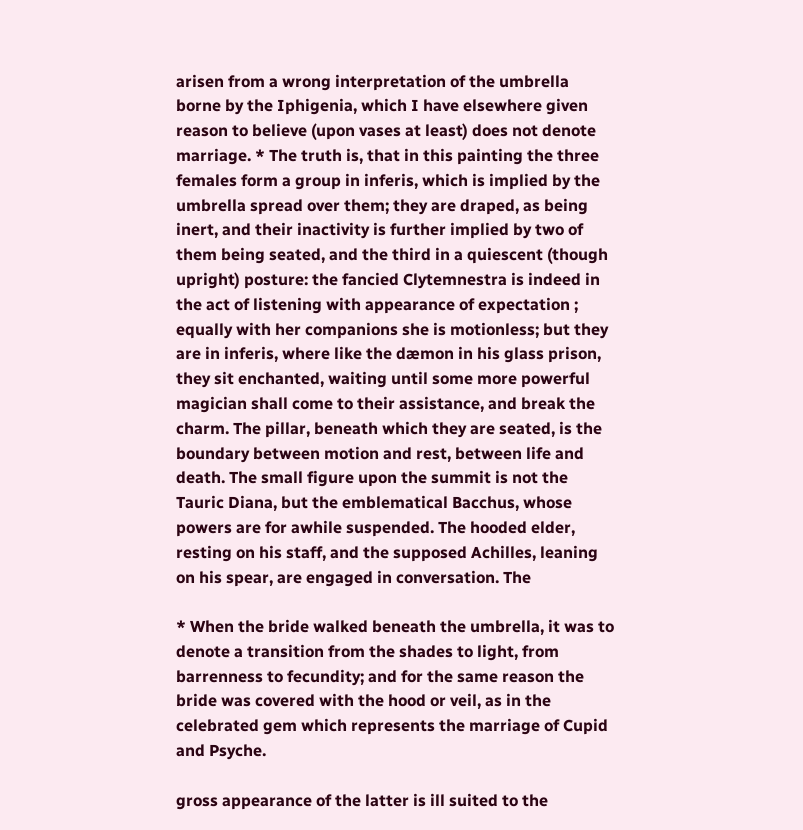arisen from a wrong interpretation of the umbrella borne by the Iphigenia, which I have elsewhere given reason to believe (upon vases at least) does not denote marriage. * The truth is, that in this painting the three females form a group in inferis, which is implied by the umbrella spread over them; they are draped, as being inert, and their inactivity is further implied by two of them being seated, and the third in a quiescent (though upright) posture: the fancied Clytemnestra is indeed in the act of listening with appearance of expectation ; equally with her companions she is motionless; but they are in inferis, where like the dæmon in his glass prison, they sit enchanted, waiting until some more powerful magician shall come to their assistance, and break the charm. The pillar, beneath which they are seated, is the boundary between motion and rest, between life and death. The small figure upon the summit is not the Tauric Diana, but the emblematical Bacchus, whose powers are for awhile suspended. The hooded elder, resting on his staff, and the supposed Achilles, leaning on his spear, are engaged in conversation. The

* When the bride walked beneath the umbrella, it was to denote a transition from the shades to light, from barrenness to fecundity; and for the same reason the bride was covered with the hood or veil, as in the celebrated gem which represents the marriage of Cupid and Psyche.

gross appearance of the latter is ill suited to the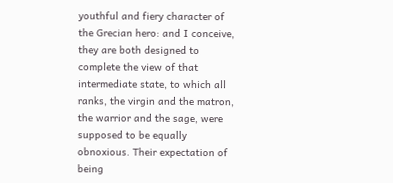youthful and fiery character of the Grecian hero: and I conceive, they are both designed to complete the view of that intermediate state, to which all ranks, the virgin and the matron, the warrior and the sage, were supposed to be equally obnoxious. Their expectation of being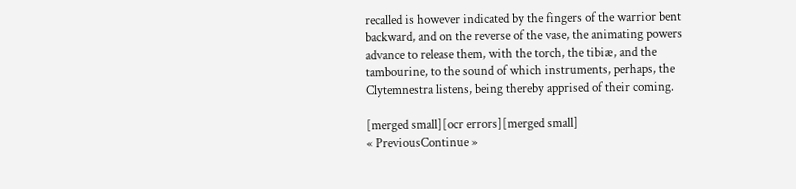recalled is however indicated by the fingers of the warrior bent backward, and on the reverse of the vase, the animating powers advance to release them, with the torch, the tibiæ, and the tambourine, to the sound of which instruments, perhaps, the Clytemnestra listens, being thereby apprised of their coming.

[merged small][ocr errors][merged small]
« PreviousContinue »